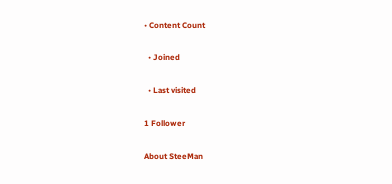• Content Count

  • Joined

  • Last visited

1 Follower

About SteeMan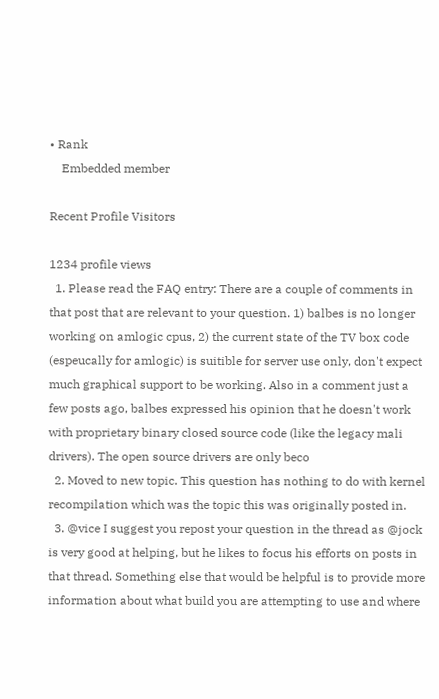• Rank
    Embedded member

Recent Profile Visitors

1234 profile views
  1. Please read the FAQ entry: There are a couple of comments in that post that are relevant to your question. 1) balbes is no longer working on amlogic cpus, 2) the current state of the TV box code (espeucally for amlogic) is suitible for server use only, don't expect much graphical support to be working. Also in a comment just a few posts ago, balbes expressed his opinion that he doesn't work with proprietary binary closed source code (like the legacy mali drivers). The open source drivers are only beco
  2. Moved to new topic. This question has nothing to do with kernel recompilation which was the topic this was originally posted in.
  3. @vice I suggest you repost your question in the thread as @jock is very good at helping, but he likes to focus his efforts on posts in that thread. Something else that would be helpful is to provide more information about what build you are attempting to use and where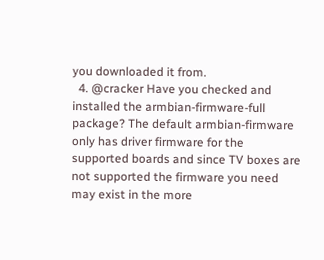you downloaded it from.
  4. @cracker Have you checked and installed the armbian-firmware-full package? The default armbian-firmware only has driver firmware for the supported boards and since TV boxes are not supported the firmware you need may exist in the more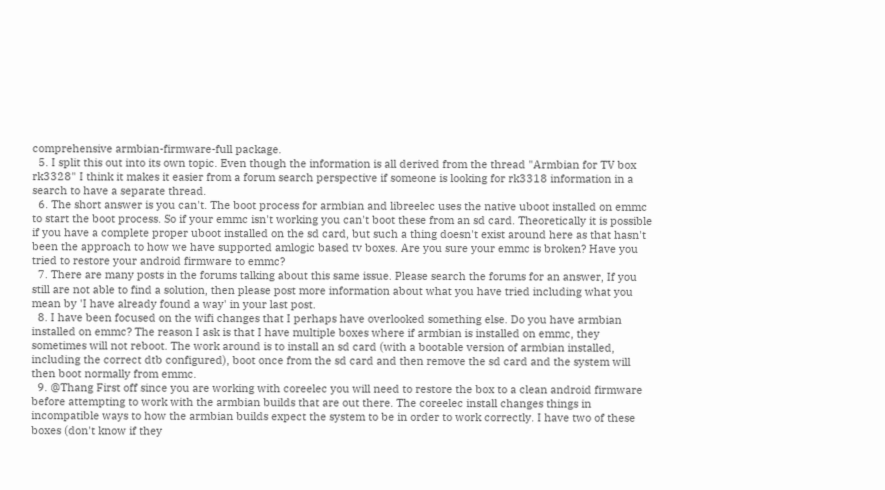comprehensive armbian-firmware-full package.
  5. I split this out into its own topic. Even though the information is all derived from the thread "Armbian for TV box rk3328" I think it makes it easier from a forum search perspective if someone is looking for rk3318 information in a search to have a separate thread.
  6. The short answer is you can't. The boot process for armbian and libreelec uses the native uboot installed on emmc to start the boot process. So if your emmc isn't working you can't boot these from an sd card. Theoretically it is possible if you have a complete proper uboot installed on the sd card, but such a thing doesn't exist around here as that hasn't been the approach to how we have supported amlogic based tv boxes. Are you sure your emmc is broken? Have you tried to restore your android firmware to emmc?
  7. There are many posts in the forums talking about this same issue. Please search the forums for an answer, If you still are not able to find a solution, then please post more information about what you have tried including what you mean by 'I have already found a way' in your last post.
  8. I have been focused on the wifi changes that I perhaps have overlooked something else. Do you have armbian installed on emmc? The reason I ask is that I have multiple boxes where if armbian is installed on emmc, they sometimes will not reboot. The work around is to install an sd card (with a bootable version of armbian installed, including the correct dtb configured), boot once from the sd card and then remove the sd card and the system will then boot normally from emmc.
  9. @Thang First off since you are working with coreelec you will need to restore the box to a clean android firmware before attempting to work with the armbian builds that are out there. The coreelec install changes things in incompatible ways to how the armbian builds expect the system to be in order to work correctly. I have two of these boxes (don't know if they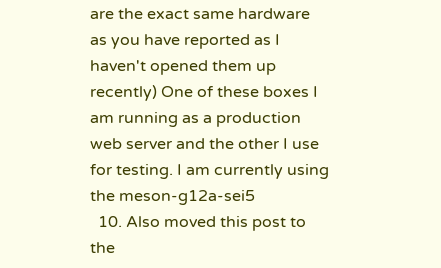are the exact same hardware as you have reported as I haven't opened them up recently) One of these boxes I am running as a production web server and the other I use for testing. I am currently using the meson-g12a-sei5
  10. Also moved this post to the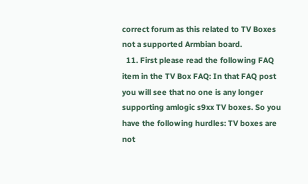correct forum as this related to TV Boxes not a supported Armbian board.
  11. First please read the following FAQ item in the TV Box FAQ: In that FAQ post you will see that no one is any longer supporting amlogic s9xx TV boxes. So you have the following hurdles: TV boxes are not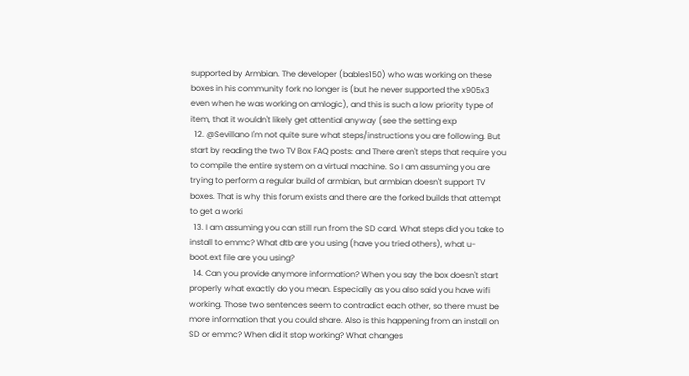supported by Armbian. The developer (bables150) who was working on these boxes in his community fork no longer is (but he never supported the x905x3 even when he was working on amlogic), and this is such a low priority type of item, that it wouldn't likely get attential anyway (see the setting exp
  12. @Sevillano I'm not quite sure what steps/instructions you are following. But start by reading the two TV Box FAQ posts: and There aren't steps that require you to compile the entire system on a virtual machine. So I am assuming you are trying to perform a regular build of armbian, but armbian doesn't support TV boxes. That is why this forum exists and there are the forked builds that attempt to get a worki
  13. I am assuming you can still run from the SD card. What steps did you take to install to emmc? What dtb are you using (have you tried others), what u-boot.ext file are you using?
  14. Can you provide anymore information? When you say the box doesn't start properly what exactly do you mean. Especially as you also said you have wifi working. Those two sentences seem to contradict each other, so there must be more information that you could share. Also is this happening from an install on SD or emmc? When did it stop working? What changes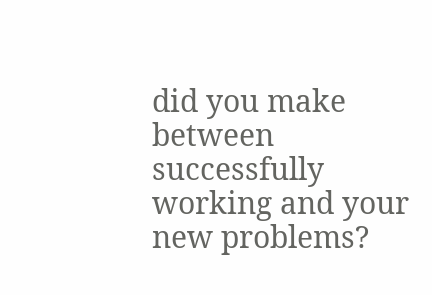did you make between successfully working and your new problems?